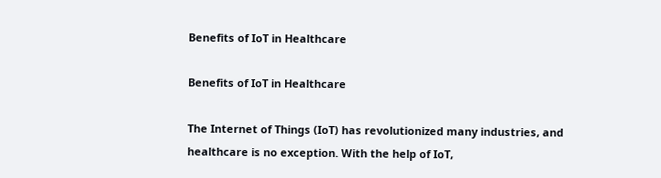Benefits of IoT in Healthcare

Benefits of IoT in Healthcare

The Internet of Things (IoT) has revolutionized many industries, and healthcare is no exception. With the help of IoT,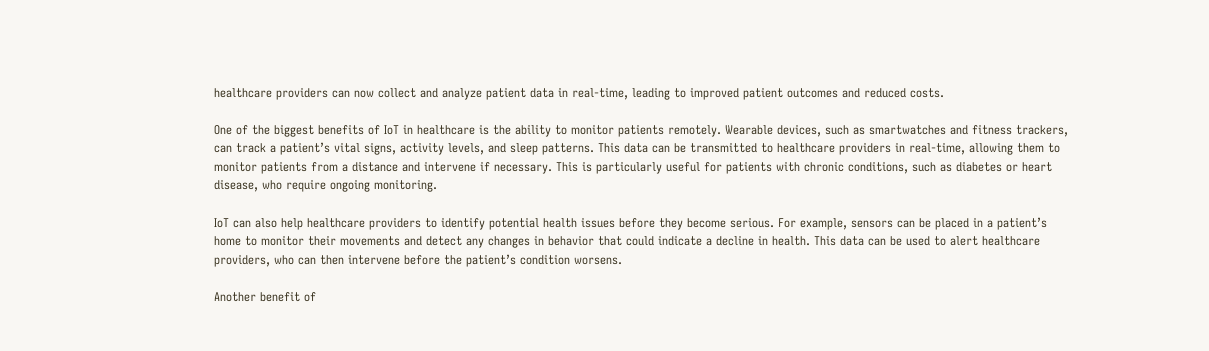healthcare providers can now collect and analyze patient data in real-time, leading to improved patient outcomes and reduced costs.

One of the biggest benefits of IoT in healthcare is the ability to monitor patients remotely. Wearable devices, such as smartwatches and fitness trackers, can track a patient’s vital signs, activity levels, and sleep patterns. This data can be transmitted to healthcare providers in real-time, allowing them to monitor patients from a distance and intervene if necessary. This is particularly useful for patients with chronic conditions, such as diabetes or heart disease, who require ongoing monitoring.

IoT can also help healthcare providers to identify potential health issues before they become serious. For example, sensors can be placed in a patient’s home to monitor their movements and detect any changes in behavior that could indicate a decline in health. This data can be used to alert healthcare providers, who can then intervene before the patient’s condition worsens.

Another benefit of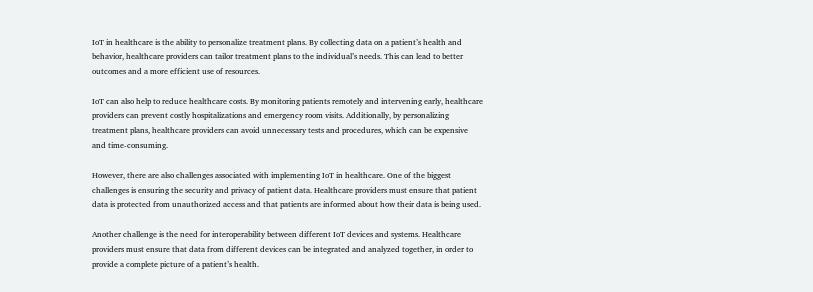IoT in healthcare is the ability to personalize treatment plans. By collecting data on a patient’s health and behavior, healthcare providers can tailor treatment plans to the individual’s needs. This can lead to better outcomes and a more efficient use of resources.

IoT can also help to reduce healthcare costs. By monitoring patients remotely and intervening early, healthcare providers can prevent costly hospitalizations and emergency room visits. Additionally, by personalizing treatment plans, healthcare providers can avoid unnecessary tests and procedures, which can be expensive and time-consuming.

However, there are also challenges associated with implementing IoT in healthcare. One of the biggest challenges is ensuring the security and privacy of patient data. Healthcare providers must ensure that patient data is protected from unauthorized access and that patients are informed about how their data is being used.

Another challenge is the need for interoperability between different IoT devices and systems. Healthcare providers must ensure that data from different devices can be integrated and analyzed together, in order to provide a complete picture of a patient’s health.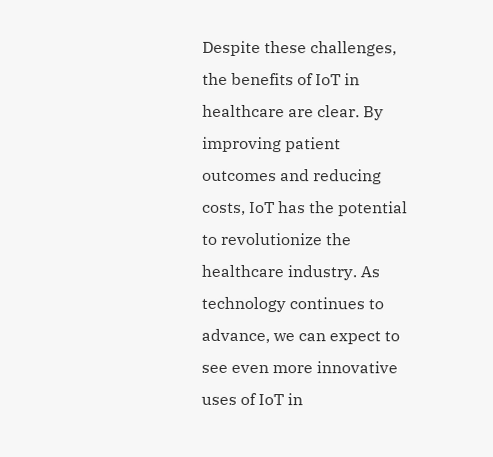Despite these challenges, the benefits of IoT in healthcare are clear. By improving patient outcomes and reducing costs, IoT has the potential to revolutionize the healthcare industry. As technology continues to advance, we can expect to see even more innovative uses of IoT in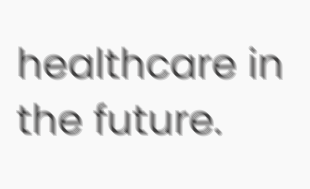healthcare in the future.